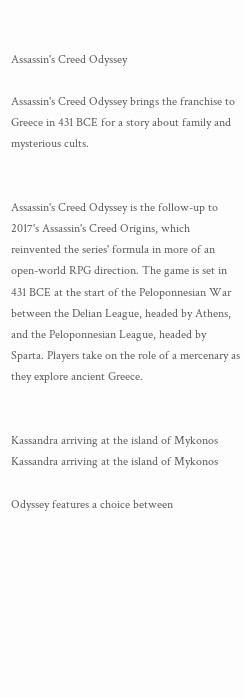Assassin's Creed Odyssey

Assassin's Creed Odyssey brings the franchise to Greece in 431 BCE for a story about family and mysterious cults.


Assassin's Creed Odyssey is the follow-up to 2017's Assassin's Creed Origins, which reinvented the series' formula in more of an open-world RPG direction. The game is set in 431 BCE at the start of the Peloponnesian War between the Delian League, headed by Athens, and the Peloponnesian League, headed by Sparta. Players take on the role of a mercenary as they explore ancient Greece.


Kassandra arriving at the island of Mykonos
Kassandra arriving at the island of Mykonos

Odyssey features a choice between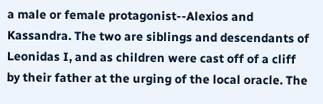a male or female protagonist--Alexios and Kassandra. The two are siblings and descendants of Leonidas I, and as children were cast off of a cliff by their father at the urging of the local oracle. The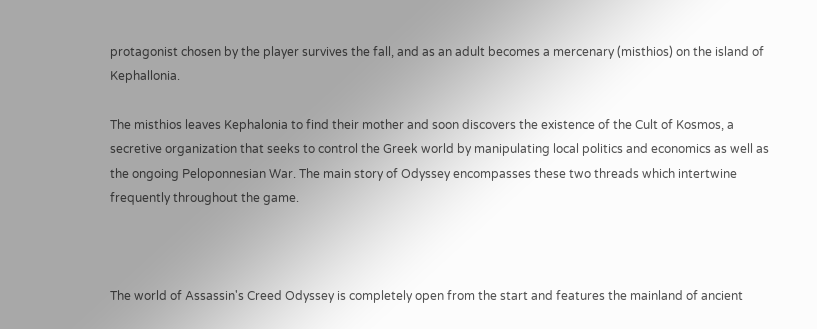protagonist chosen by the player survives the fall, and as an adult becomes a mercenary (misthios) on the island of Kephallonia.

The misthios leaves Kephalonia to find their mother and soon discovers the existence of the Cult of Kosmos, a secretive organization that seeks to control the Greek world by manipulating local politics and economics as well as the ongoing Peloponnesian War. The main story of Odyssey encompasses these two threads which intertwine frequently throughout the game.



The world of Assassin's Creed Odyssey is completely open from the start and features the mainland of ancient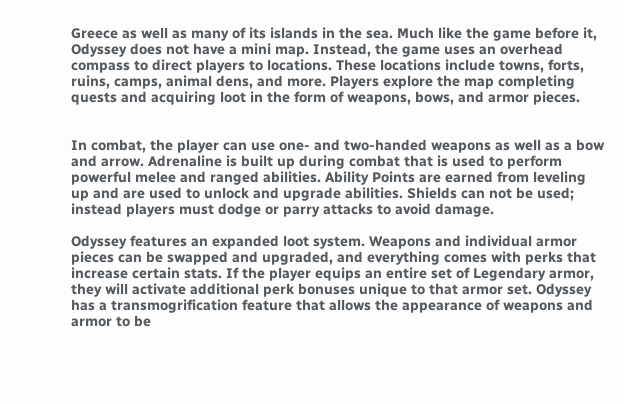Greece as well as many of its islands in the sea. Much like the game before it, Odyssey does not have a mini map. Instead, the game uses an overhead compass to direct players to locations. These locations include towns, forts, ruins, camps, animal dens, and more. Players explore the map completing quests and acquiring loot in the form of weapons, bows, and armor pieces.


In combat, the player can use one- and two-handed weapons as well as a bow and arrow. Adrenaline is built up during combat that is used to perform powerful melee and ranged abilities. Ability Points are earned from leveling up and are used to unlock and upgrade abilities. Shields can not be used; instead players must dodge or parry attacks to avoid damage.

Odyssey features an expanded loot system. Weapons and individual armor pieces can be swapped and upgraded, and everything comes with perks that increase certain stats. If the player equips an entire set of Legendary armor, they will activate additional perk bonuses unique to that armor set. Odyssey has a transmogrification feature that allows the appearance of weapons and armor to be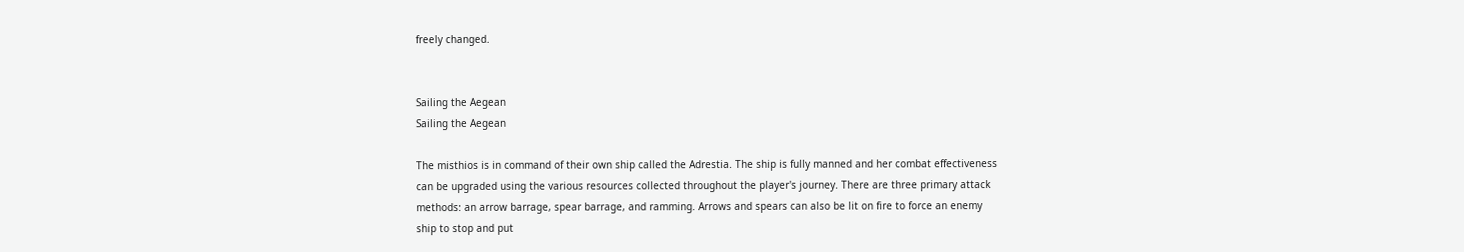freely changed.


Sailing the Aegean
Sailing the Aegean

The misthios is in command of their own ship called the Adrestia. The ship is fully manned and her combat effectiveness can be upgraded using the various resources collected throughout the player's journey. There are three primary attack methods: an arrow barrage, spear barrage, and ramming. Arrows and spears can also be lit on fire to force an enemy ship to stop and put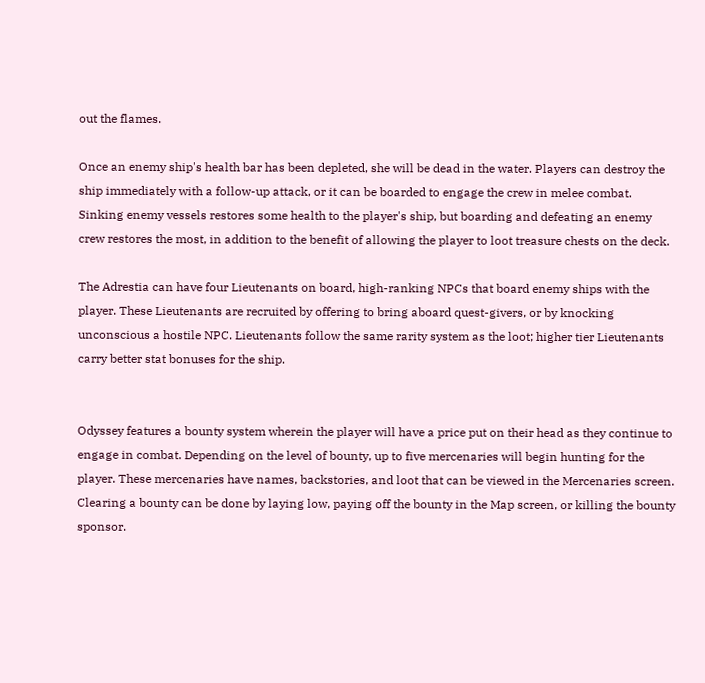out the flames.

Once an enemy ship's health bar has been depleted, she will be dead in the water. Players can destroy the ship immediately with a follow-up attack, or it can be boarded to engage the crew in melee combat. Sinking enemy vessels restores some health to the player's ship, but boarding and defeating an enemy crew restores the most, in addition to the benefit of allowing the player to loot treasure chests on the deck.

The Adrestia can have four Lieutenants on board, high-ranking NPCs that board enemy ships with the player. These Lieutenants are recruited by offering to bring aboard quest-givers, or by knocking unconscious a hostile NPC. Lieutenants follow the same rarity system as the loot; higher tier Lieutenants carry better stat bonuses for the ship.


Odyssey features a bounty system wherein the player will have a price put on their head as they continue to engage in combat. Depending on the level of bounty, up to five mercenaries will begin hunting for the player. These mercenaries have names, backstories, and loot that can be viewed in the Mercenaries screen. Clearing a bounty can be done by laying low, paying off the bounty in the Map screen, or killing the bounty sponsor.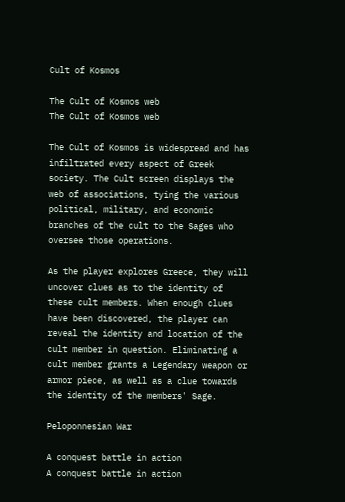Cult of Kosmos

The Cult of Kosmos web
The Cult of Kosmos web

The Cult of Kosmos is widespread and has infiltrated every aspect of Greek society. The Cult screen displays the web of associations, tying the various political, military, and economic branches of the cult to the Sages who oversee those operations.

As the player explores Greece, they will uncover clues as to the identity of these cult members. When enough clues have been discovered, the player can reveal the identity and location of the cult member in question. Eliminating a cult member grants a Legendary weapon or armor piece, as well as a clue towards the identity of the members' Sage.

Peloponnesian War

A conquest battle in action
A conquest battle in action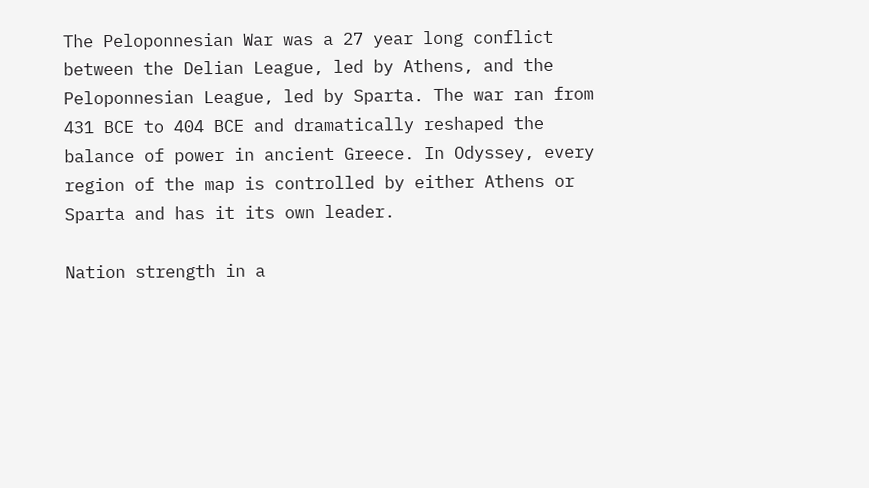The Peloponnesian War was a 27 year long conflict between the Delian League, led by Athens, and the Peloponnesian League, led by Sparta. The war ran from 431 BCE to 404 BCE and dramatically reshaped the balance of power in ancient Greece. In Odyssey, every region of the map is controlled by either Athens or Sparta and has it its own leader.

Nation strength in a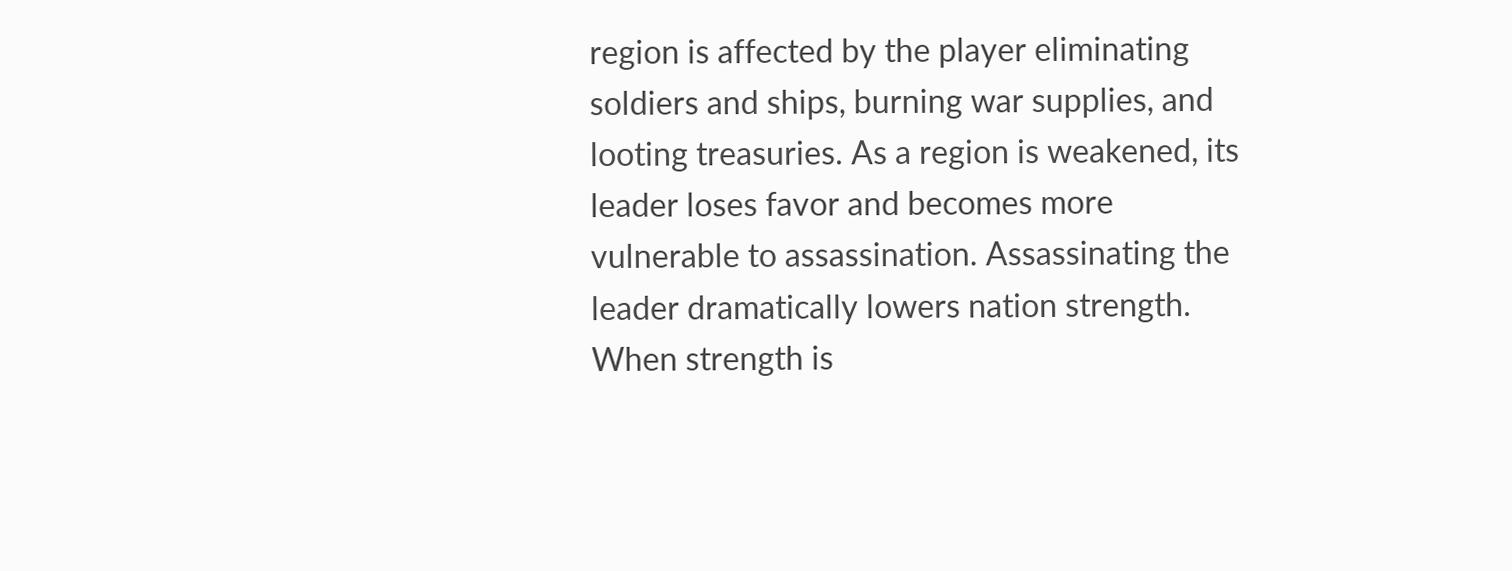region is affected by the player eliminating soldiers and ships, burning war supplies, and looting treasuries. As a region is weakened, its leader loses favor and becomes more vulnerable to assassination. Assassinating the leader dramatically lowers nation strength. When strength is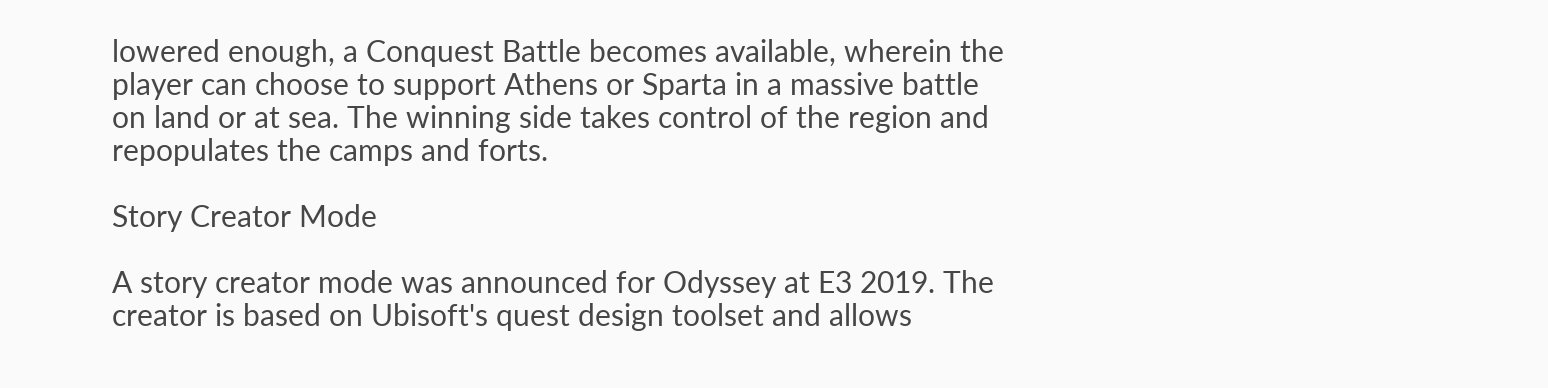lowered enough, a Conquest Battle becomes available, wherein the player can choose to support Athens or Sparta in a massive battle on land or at sea. The winning side takes control of the region and repopulates the camps and forts.

Story Creator Mode

A story creator mode was announced for Odyssey at E3 2019. The creator is based on Ubisoft's quest design toolset and allows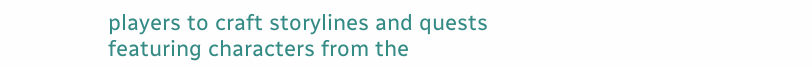players to craft storylines and quests featuring characters from the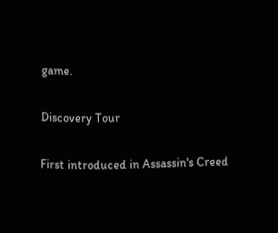game.

Discovery Tour

First introduced in Assassin's Creed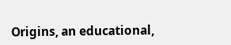Origins, an educational,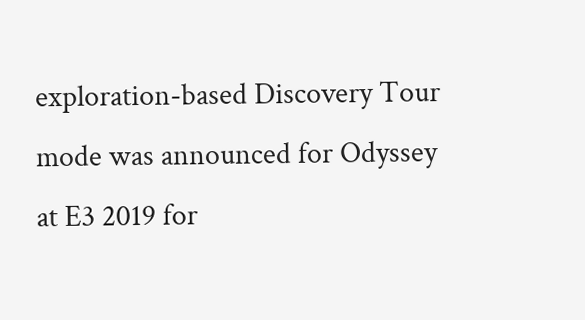exploration-based Discovery Tour mode was announced for Odyssey at E3 2019 for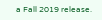a Fall 2019 release.